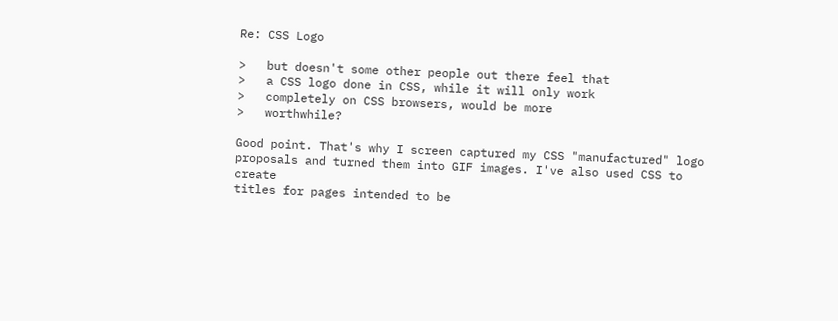Re: CSS Logo

>   but doesn't some other people out there feel that
>   a CSS logo done in CSS, while it will only work
>   completely on CSS browsers, would be more
>   worthwhile?

Good point. That's why I screen captured my CSS "manufactured" logo
proposals and turned them into GIF images. I've also used CSS to create
titles for pages intended to be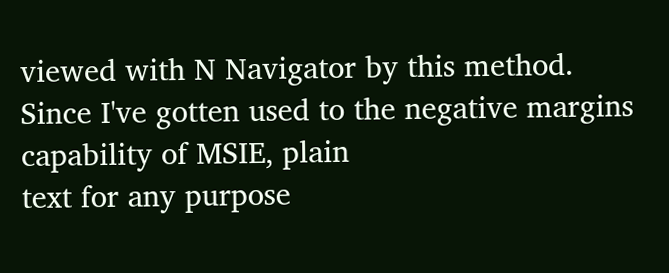viewed with N Navigator by this method.
Since I've gotten used to the negative margins capability of MSIE, plain
text for any purpose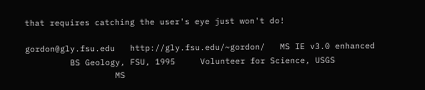that requires catching the user's eye just won't do!

gordon@gly.fsu.edu   http://gly.fsu.edu/~gordon/   MS IE v3.0 enhanced
         BS Geology, FSU, 1995     Volunteer for Science, USGS
                  MS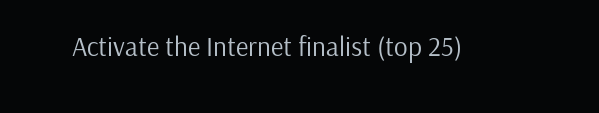Activate the Internet finalist (top 25)